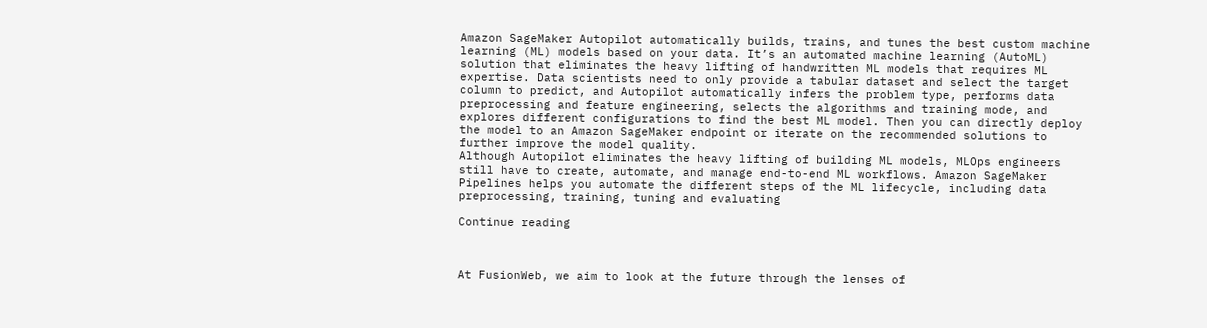Amazon SageMaker Autopilot automatically builds, trains, and tunes the best custom machine learning (ML) models based on your data. It’s an automated machine learning (AutoML) solution that eliminates the heavy lifting of handwritten ML models that requires ML expertise. Data scientists need to only provide a tabular dataset and select the target column to predict, and Autopilot automatically infers the problem type, performs data preprocessing and feature engineering, selects the algorithms and training mode, and explores different configurations to find the best ML model. Then you can directly deploy the model to an Amazon SageMaker endpoint or iterate on the recommended solutions to further improve the model quality.
Although Autopilot eliminates the heavy lifting of building ML models, MLOps engineers still have to create, automate, and manage end-to-end ML workflows. Amazon SageMaker Pipelines helps you automate the different steps of the ML lifecycle, including data preprocessing, training, tuning and evaluating

Continue reading



At FusionWeb, we aim to look at the future through the lenses of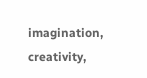imagination, creativity,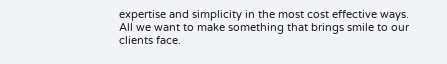expertise and simplicity in the most cost effective ways. All we want to make something that brings smile to our clients face.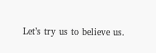Let’s try us to believe us.